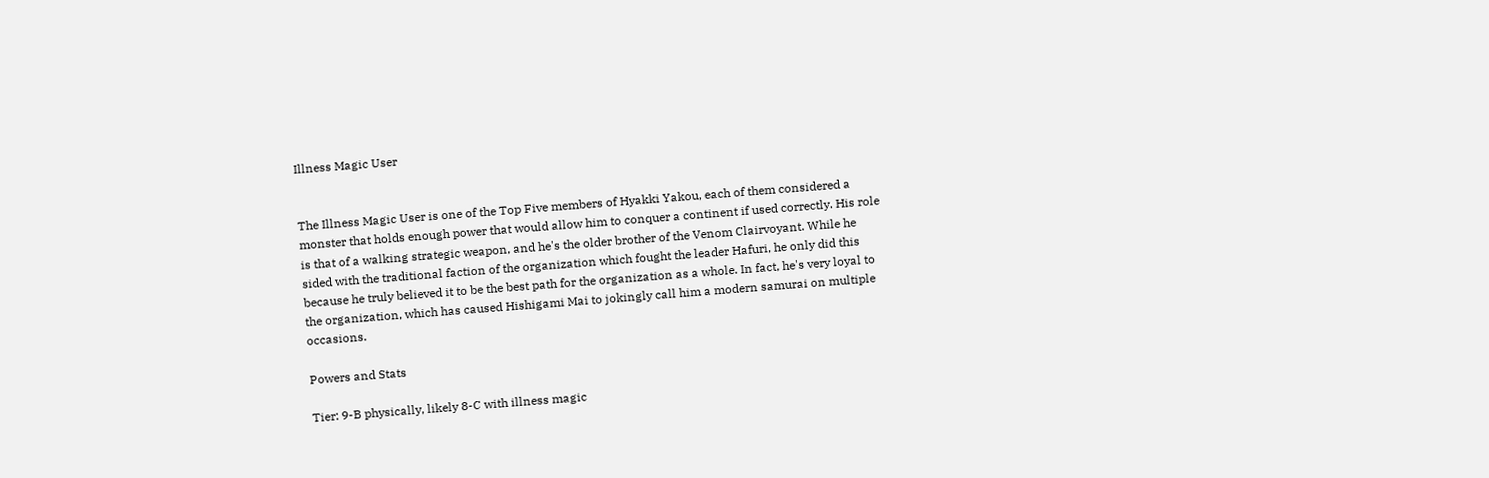Illness Magic User


The Illness Magic User is one of the Top Five members of Hyakki Yakou, each of them considered a monster that holds enough power that would allow him to conquer a continent if used correctly. His role is that of a walking strategic weapon, and he's the older brother of the Venom Clairvoyant. While he sided with the traditional faction of the organization which fought the leader Hafuri, he only did this because he truly believed it to be the best path for the organization as a whole. In fact, he's very loyal to the organization, which has caused Hishigami Mai to jokingly call him a modern samurai on multiple occasions.

Powers and Stats

Tier: 9-B physically, likely 8-C with illness magic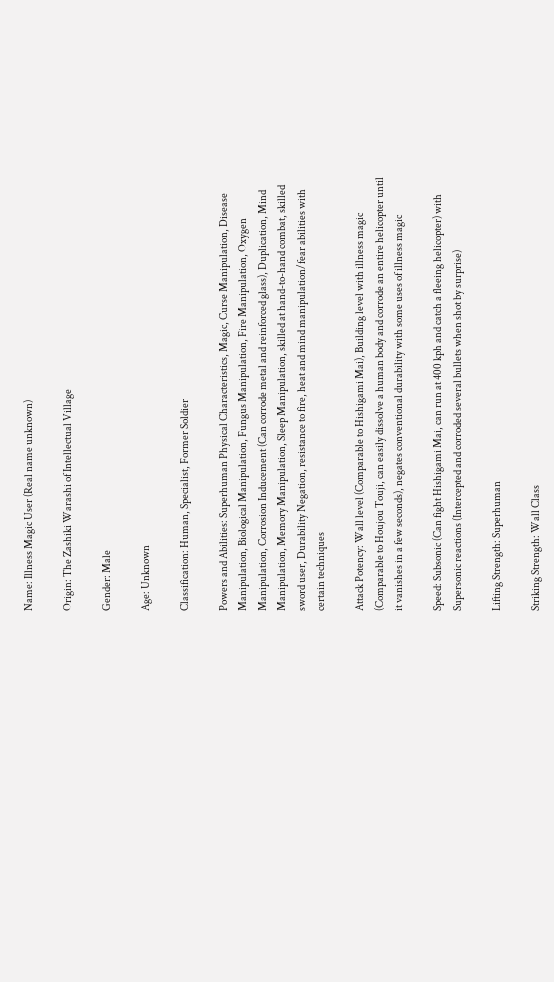Name: Illness Magic User (Real name unknown)

Origin: The Zashiki Warashi of Intellectual Village

Gender: Male

Age: Unknown

Classification: Human, Specialist, Former Soldier

Powers and Abilities: Superhuman Physical Characteristics, Magic, Curse Manipulation, Disease Manipulation, Biological Manipulation, Fungus Manipulation, Fire Manipulation, Oxygen Manipulation, Corrosion Inducement (Can corrode metal and reinforced glass), Duplication, Mind Manipulation, Memory Manipulation, Sleep Manipulation, skilled at hand-to-hand combat, skilled sword user, Durability Negation, resistance to fire, heat and mind manipulation/fear abilities with certain techniques

Attack Potency: Wall level (Comparable to Hishigami Mai), Building level with illness magic (Comparable to Houjou Touji, can easily dissolve a human body and corrode an entire helicopter until it vanishes in a few seconds), negates conventional durability with some uses of illness magic

Speed: Subsonic (Can fight Hishigami Mai, can run at 400 kph and catch a fleeing helicopter) with Supersonic reactions (Intercepted and corroded several bullets when shot by surprise)

Lifting Strength: Superhuman

Striking Strength: Wall Class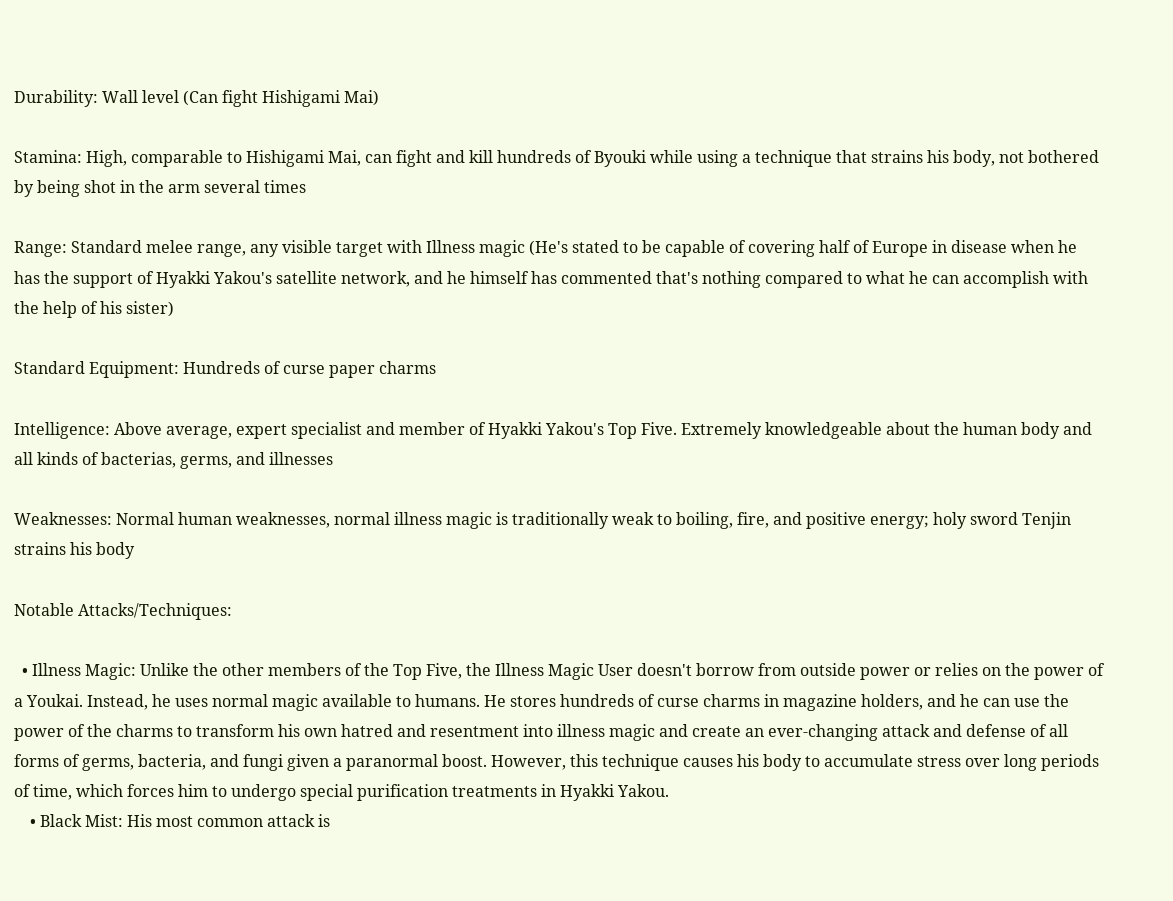Durability: Wall level (Can fight Hishigami Mai)

Stamina: High, comparable to Hishigami Mai, can fight and kill hundreds of Byouki while using a technique that strains his body, not bothered by being shot in the arm several times

Range: Standard melee range, any visible target with Illness magic (He's stated to be capable of covering half of Europe in disease when he has the support of Hyakki Yakou's satellite network, and he himself has commented that's nothing compared to what he can accomplish with the help of his sister)

Standard Equipment: Hundreds of curse paper charms

Intelligence: Above average, expert specialist and member of Hyakki Yakou's Top Five. Extremely knowledgeable about the human body and all kinds of bacterias, germs, and illnesses

Weaknesses: Normal human weaknesses, normal illness magic is traditionally weak to boiling, fire, and positive energy; holy sword Tenjin strains his body

Notable Attacks/Techniques:

  • Illness Magic: Unlike the other members of the Top Five, the Illness Magic User doesn't borrow from outside power or relies on the power of a Youkai. Instead, he uses normal magic available to humans. He stores hundreds of curse charms in magazine holders, and he can use the power of the charms to transform his own hatred and resentment into illness magic and create an ever-changing attack and defense of all forms of germs, bacteria, and fungi given a paranormal boost. However, this technique causes his body to accumulate stress over long periods of time, which forces him to undergo special purification treatments in Hyakki Yakou.
    • Black Mist: His most common attack is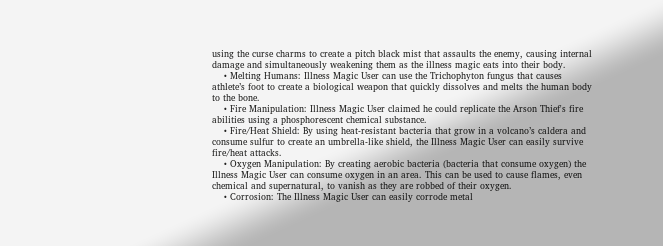using the curse charms to create a pitch black mist that assaults the enemy, causing internal damage and simultaneously weakening them as the illness magic eats into their body.
    • Melting Humans: Illness Magic User can use the Trichophyton fungus that causes athlete’s foot to create a biological weapon that quickly dissolves and melts the human body to the bone.
    • Fire Manipulation: Illness Magic User claimed he could replicate the Arson Thief's fire abilities using a phosphorescent chemical substance.
    • Fire/Heat Shield: By using heat-resistant bacteria that grow in a volcano’s caldera and consume sulfur to create an umbrella-like shield, the Illness Magic User can easily survive fire/heat attacks.
    • Oxygen Manipulation: By creating aerobic bacteria (bacteria that consume oxygen) the Illness Magic User can consume oxygen in an area. This can be used to cause flames, even chemical and supernatural, to vanish as they are robbed of their oxygen.
    • Corrosion: The Illness Magic User can easily corrode metal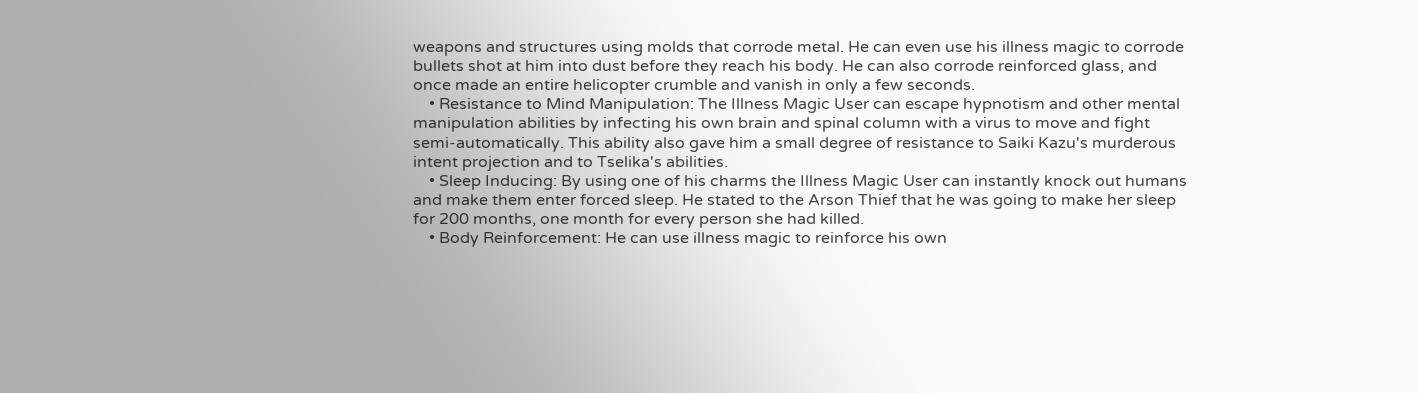weapons and structures using molds that corrode metal. He can even use his illness magic to corrode bullets shot at him into dust before they reach his body. He can also corrode reinforced glass, and once made an entire helicopter crumble and vanish in only a few seconds.
    • Resistance to Mind Manipulation: The Illness Magic User can escape hypnotism and other mental manipulation abilities by infecting his own brain and spinal column with a virus to move and fight semi-automatically. This ability also gave him a small degree of resistance to Saiki Kazu's murderous intent projection and to Tselika's abilities.
    • Sleep Inducing: By using one of his charms the Illness Magic User can instantly knock out humans and make them enter forced sleep. He stated to the Arson Thief that he was going to make her sleep for 200 months, one month for every person she had killed.
    • Body Reinforcement: He can use illness magic to reinforce his own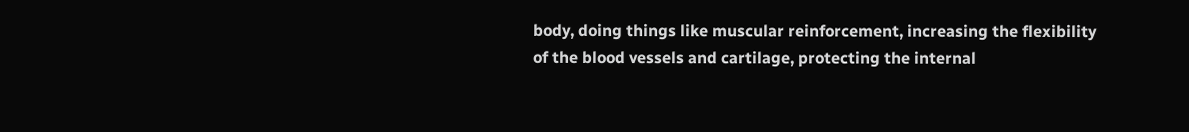body, doing things like muscular reinforcement, increasing the flexibility of the blood vessels and cartilage, protecting the internal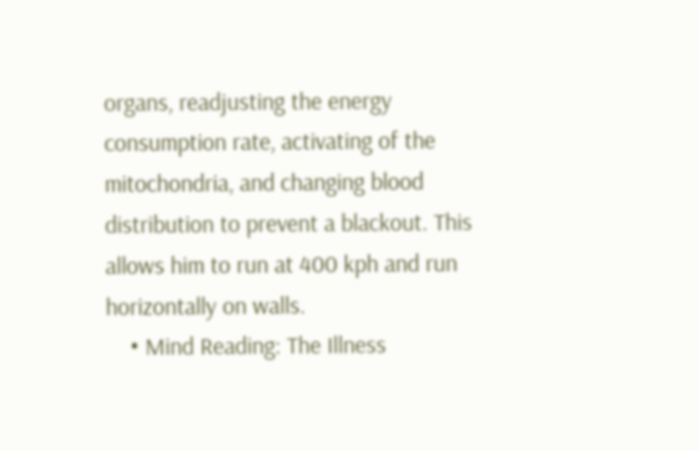organs, readjusting the energy consumption rate, activating of the mitochondria, and changing blood distribution to prevent a blackout. This allows him to run at 400 kph and run horizontally on walls.
    • Mind Reading: The Illness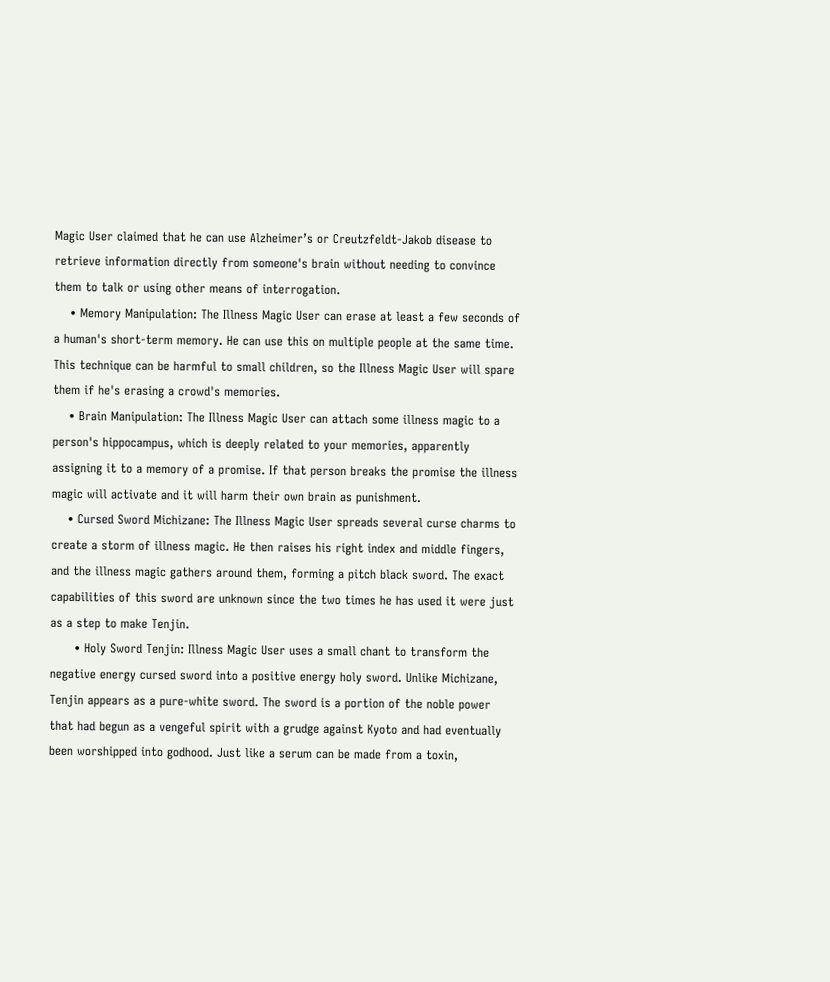Magic User claimed that he can use Alzheimer’s or Creutzfeldt-Jakob disease to retrieve information directly from someone's brain without needing to convince them to talk or using other means of interrogation.
    • Memory Manipulation: The Illness Magic User can erase at least a few seconds of a human's short-term memory. He can use this on multiple people at the same time. This technique can be harmful to small children, so the Illness Magic User will spare them if he's erasing a crowd's memories.
    • Brain Manipulation: The Illness Magic User can attach some illness magic to a person's hippocampus, which is deeply related to your memories, apparently assigning it to a memory of a promise. If that person breaks the promise the illness magic will activate and it will harm their own brain as punishment.
    • Cursed Sword Michizane: The Illness Magic User spreads several curse charms to create a storm of illness magic. He then raises his right index and middle fingers, and the illness magic gathers around them, forming a pitch black sword. The exact capabilities of this sword are unknown since the two times he has used it were just as a step to make Tenjin.
      • Holy Sword Tenjin: Illness Magic User uses a small chant to transform the negative energy cursed sword into a positive energy holy sword. Unlike Michizane, Tenjin appears as a pure-white sword. The sword is a portion of the noble power that had begun as a vengeful spirit with a grudge against Kyoto and had eventually been worshipped into godhood. Just like a serum can be made from a toxin,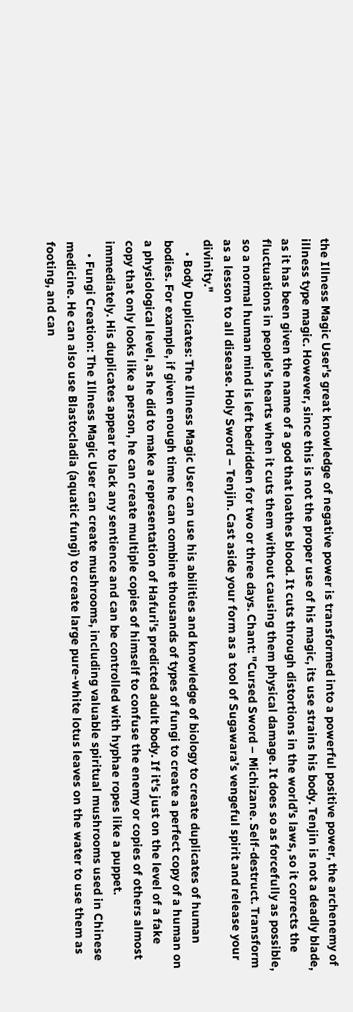the Illness Magic User's great knowledge of negative power is transformed into a powerful positive power, the archenemy of illness type magic. However, since this is not the proper use of his magic, its use strains his body. Tenjin is not a deadly blade, as it has been given the name of a god that loathes blood. It cuts through distortions in the world’s laws, so it corrects the fluctuations in people’s hearts when it cuts them without causing them physical damage. It does so as forcefully as possible, so a normal human mind is left bedridden for two or three days. Chant: "Cursed Sword – Michizane. Self-destruct. Transform as a lesson to all disease. Holy Sword – Tenjin. Cast aside your form as a tool of Sugawara’s vengeful spirit and release your divinity."
    • Body Duplicates: The Illness Magic User can use his abilities and knowledge of biology to create duplicates of human bodies. For example, if given enough time he can combine thousands of types of fungi to create a perfect copy of a human on a physiological level, as he did to make a representation of Hafuri's predicted adult body. If it's just on the level of a fake copy that only looks like a person, he can create multiple copies of himself to confuse the enemy or copies of others almost immediately. His duplicates appear to lack any sentience and can be controlled with hyphae ropes like a puppet.
    • Fungi Creation: The Illness Magic User can create mushrooms, including valuable spiritual mushrooms used in Chinese medicine. He can also use Blastocladia (aquatic fungi) to create large pure-white lotus leaves on the water to use them as footing, and can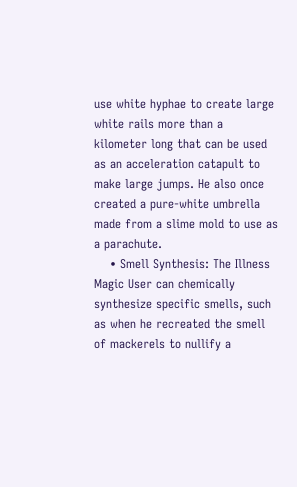use white hyphae to create large white rails more than a kilometer long that can be used as an acceleration catapult to make large jumps. He also once created a pure-white umbrella made from a slime mold to use as a parachute.
    • Smell Synthesis: The Illness Magic User can chemically synthesize specific smells, such as when he recreated the smell of mackerels to nullify a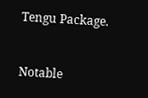Tengu Package.


Notable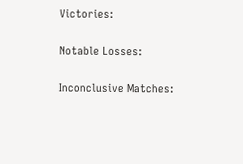Victories:

Notable Losses:

Inconclusive Matches: